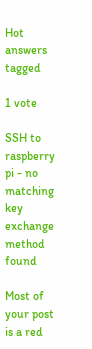Hot answers tagged

1 vote

SSH to raspberry pi - no matching key exchange method found

Most of your post is a red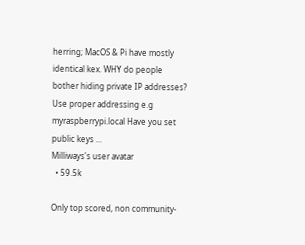herring; MacOS & Pi have mostly identical kex. WHY do people bother hiding private IP addresses? Use proper addressing e.g myraspberrypi.local Have you set public keys ...
Milliways's user avatar
  • 59.5k

Only top scored, non community-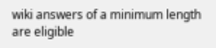wiki answers of a minimum length are eligible